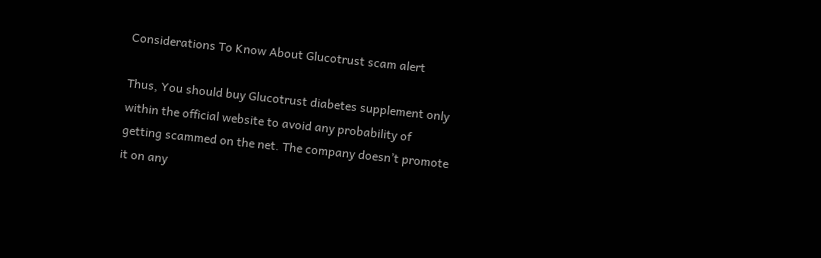Considerations To Know About Glucotrust scam alert

Thus, You should buy Glucotrust diabetes supplement only within the official website to avoid any probability of getting scammed on the net. The company doesn’t promote it on any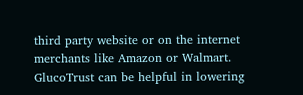third party website or on the internet merchants like Amazon or Walmart. GlucoTrust can be helpful in lowering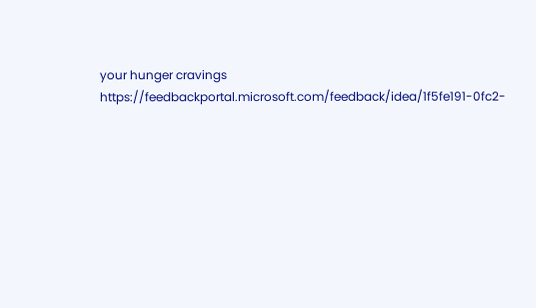your hunger cravings https://feedbackportal.microsoft.com/feedback/idea/1f5fe191-0fc2-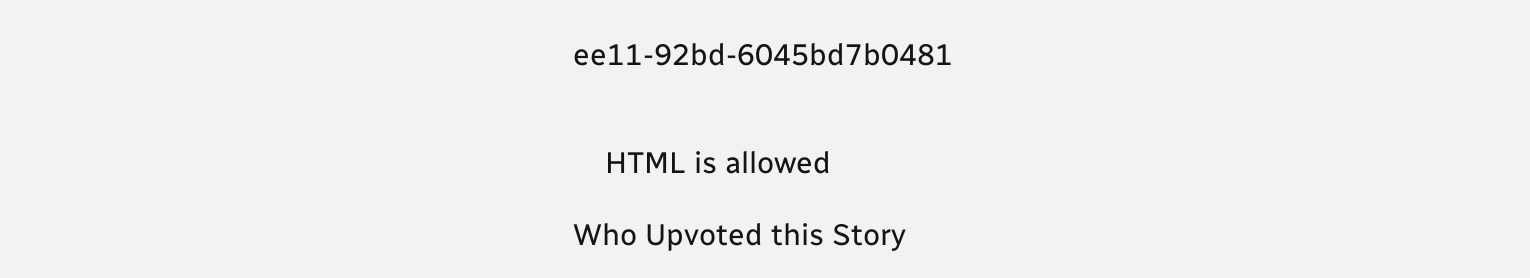ee11-92bd-6045bd7b0481


    HTML is allowed

Who Upvoted this Story